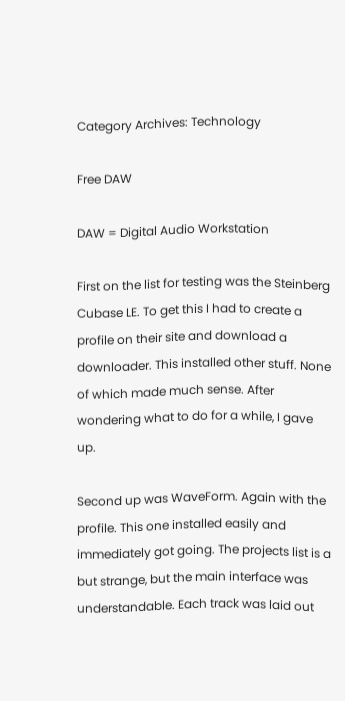Category Archives: Technology

Free DAW

DAW = Digital Audio Workstation

First on the list for testing was the Steinberg Cubase LE. To get this I had to create a profile on their site and download a downloader. This installed other stuff. None of which made much sense. After wondering what to do for a while, I gave up.

Second up was WaveForm. Again with the profile. This one installed easily and immediately got going. The projects list is a but strange, but the main interface was understandable. Each track was laid out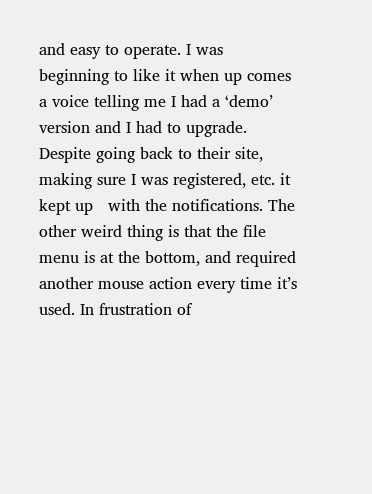and easy to operate. I was beginning to like it when up comes a voice telling me I had a ‘demo’ version and I had to upgrade. Despite going back to their site, making sure I was registered, etc. it kept up   with the notifications. The other weird thing is that the file menu is at the bottom, and required another mouse action every time it’s used. In frustration of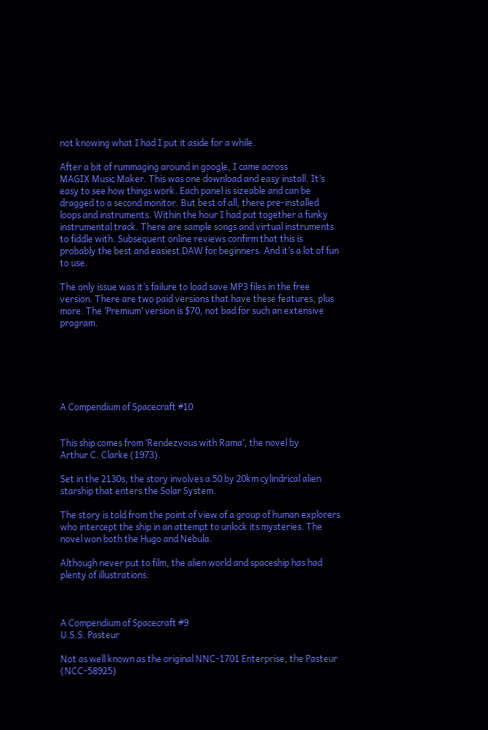not knowing what I had I put it aside for a while.

After a bit of rummaging around in google, I came across
MAGIX Music Maker. This was one download and easy install. It’s easy to see how things work. Each panel is sizeable and can be dragged to a second monitor. But best of all, there pre-installed loops and instruments. Within the hour I had put together a funky instrumental track. There are sample songs and virtual instruments to fiddle with. Subsequent online reviews confirm that this is probably the best and easiest DAW for beginners. And it’s a lot of fun to use.

The only issue was it’s failure to load save MP3 files in the free version. There are two paid versions that have these features, plus more. The ‘Premium’ version is $70, not bad for such an extensive program.






A Compendium of Spacecraft #10


This ship comes from ‘Rendezvous with Rama’, the novel by
Arthur C. Clarke (1973).

Set in the 2130s, the story involves a 50 by 20km cylindrical alien starship that enters the Solar System.

The story is told from the point of view of a group of human explorers who intercept the ship in an attempt to unlock its mysteries. The novel won both the Hugo and Nebula.

Although never put to film, the alien world and spaceship has had plenty of illustrations:



A Compendium of Spacecraft #9
U.S.S. Pasteur

Not as well known as the original NNC-1701 Enterprise, the Pasteur (NCC-58925)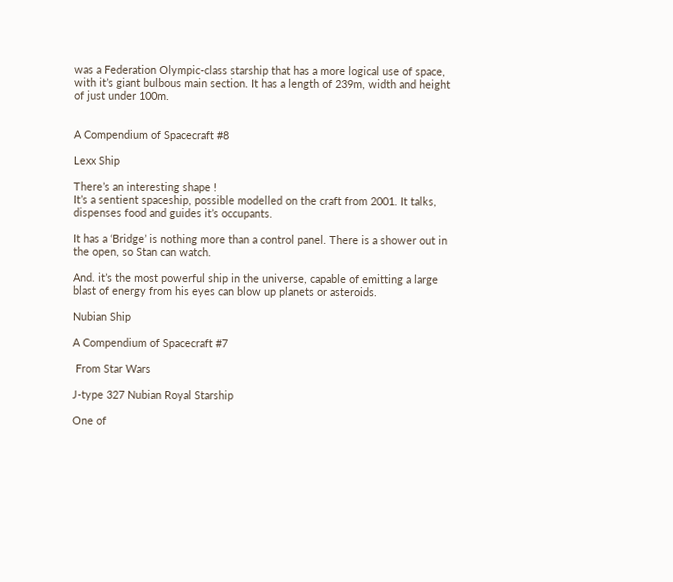was a Federation Olympic-class starship that has a more logical use of space, with it’s giant bulbous main section. It has a length of 239m, width and height of just under 100m.


A Compendium of Spacecraft #8

Lexx Ship

There’s an interesting shape !
It’s a sentient spaceship, possible modelled on the craft from 2001. It talks, dispenses food and guides it’s occupants.

It has a ‘Bridge’ is nothing more than a control panel. There is a shower out in the open, so Stan can watch.

And. it’s the most powerful ship in the universe, capable of emitting a large blast of energy from his eyes can blow up planets or asteroids.

Nubian Ship

A Compendium of Spacecraft #7

 From Star Wars

J-type 327 Nubian Royal Starship

One of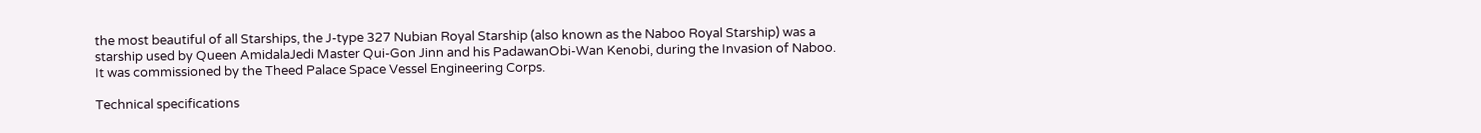the most beautiful of all Starships, the J-type 327 Nubian Royal Starship (also known as the Naboo Royal Starship) was a starship used by Queen AmidalaJedi Master Qui-Gon Jinn and his PadawanObi-Wan Kenobi, during the Invasion of Naboo. It was commissioned by the Theed Palace Space Vessel Engineering Corps.

Technical specifications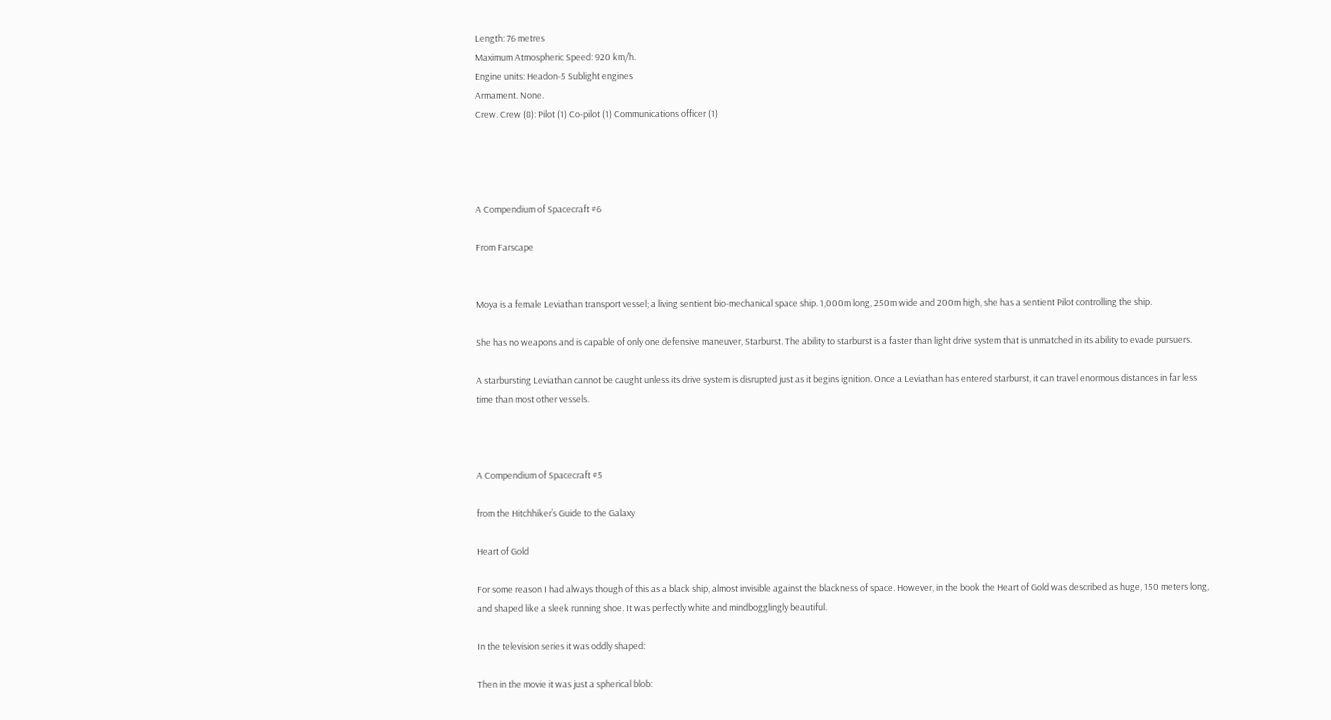Length: 76 metres
Maximum Atmospheric Speed: 920 km/h.
Engine units: Headon-5 Sublight engines
Armament. None.
Crew. Crew (8): Pilot (1) Co-pilot (1) Communications officer (1)




A Compendium of Spacecraft #6

From Farscape


Moya is a female Leviathan transport vessel; a living sentient bio-mechanical space ship. 1,000m long, 250m wide and 200m high, she has a sentient Pilot controlling the ship.

She has no weapons and is capable of only one defensive maneuver, Starburst. The ability to starburst is a faster than light drive system that is unmatched in its ability to evade pursuers.

A starbursting Leviathan cannot be caught unless its drive system is disrupted just as it begins ignition. Once a Leviathan has entered starburst, it can travel enormous distances in far less time than most other vessels.



A Compendium of Spacecraft #5

from the Hitchhiker’s Guide to the Galaxy

Heart of Gold

For some reason I had always though of this as a black ship, almost invisible against the blackness of space. However, in the book the Heart of Gold was described as huge, 150 meters long, and shaped like a sleek running shoe. It was perfectly white and mindbogglingly beautiful.

In the television series it was oddly shaped:

Then in the movie it was just a spherical blob: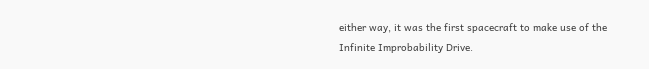either way, it was the first spacecraft to make use of the Infinite Improbability Drive.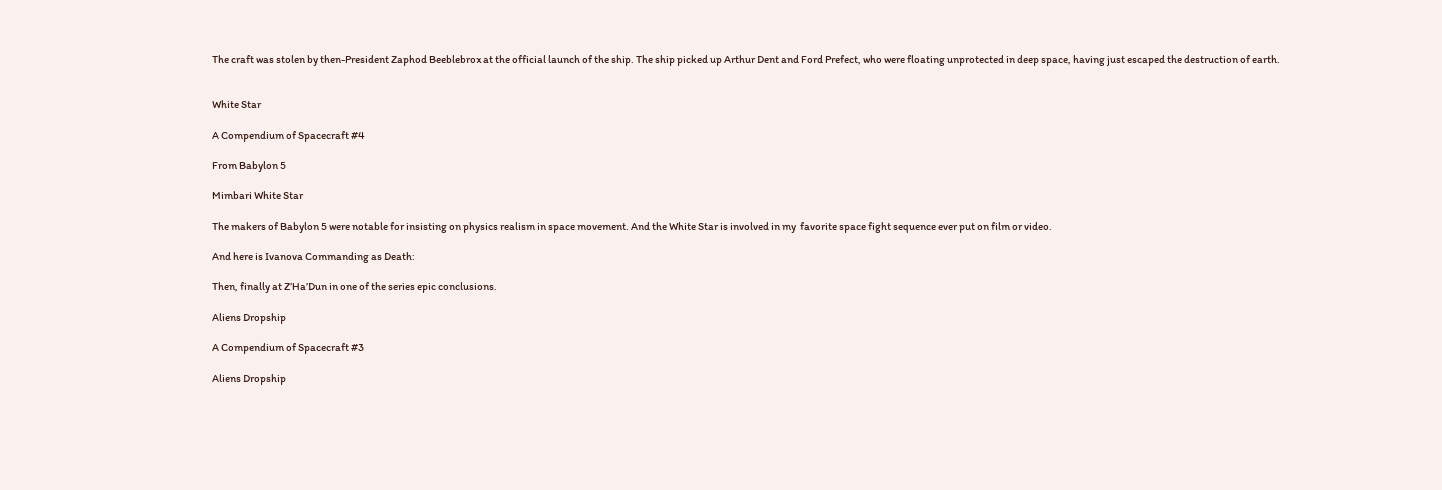The craft was stolen by then-President Zaphod Beeblebrox at the official launch of the ship. The ship picked up Arthur Dent and Ford Prefect, who were floating unprotected in deep space, having just escaped the destruction of earth.


White Star

A Compendium of Spacecraft #4

From Babylon 5

Mimbari White Star

The makers of Babylon 5 were notable for insisting on physics realism in space movement. And the White Star is involved in my  favorite space fight sequence ever put on film or video.

And here is Ivanova Commanding as Death:

Then, finally at Z’Ha’Dun in one of the series epic conclusions.

Aliens Dropship

A Compendium of Spacecraft #3

Aliens Dropship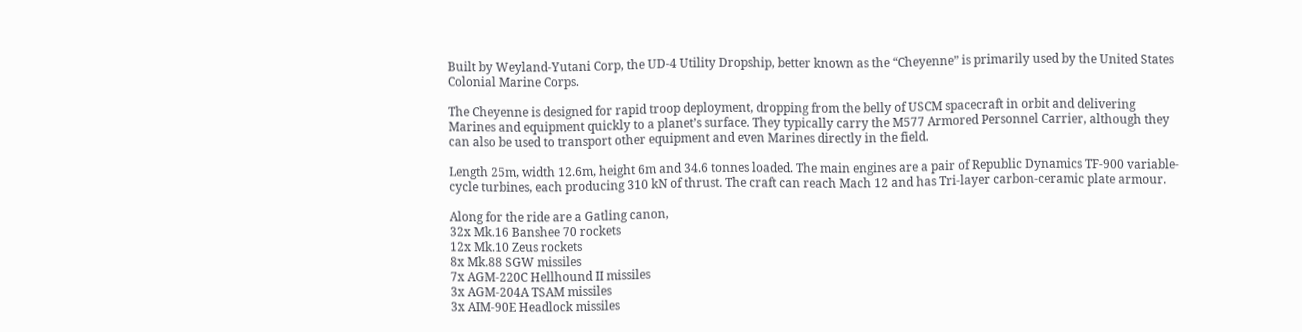Built by Weyland-Yutani Corp, the UD-4 Utility Dropship, better known as the “Cheyenne” is primarily used by the United States Colonial Marine Corps.

The Cheyenne is designed for rapid troop deployment, dropping from the belly of USCM spacecraft in orbit and delivering Marines and equipment quickly to a planet’s surface. They typically carry the M577 Armored Personnel Carrier, although they can also be used to transport other equipment and even Marines directly in the field.

Length 25m, width 12.6m, height 6m and 34.6 tonnes loaded. The main engines are a pair of Republic Dynamics TF-900 variable-cycle turbines, each producing 310 kN of thrust. The craft can reach Mach 12 and has Tri-layer carbon-ceramic plate armour.

Along for the ride are a Gatling canon,
32x Mk.16 Banshee 70 rockets
12x Mk.10 Zeus rockets
8x Mk.88 SGW missiles
7x AGM-220C Hellhound II missiles
3x AGM-204A TSAM missiles
3x AIM-90E Headlock missiles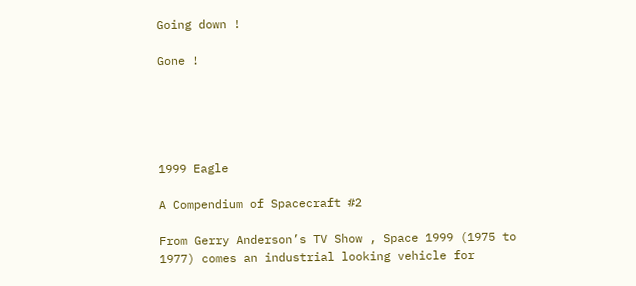Going down !

Gone !





1999 Eagle

A Compendium of Spacecraft #2

From Gerry Anderson’s TV Show , Space 1999 (1975 to 1977) comes an industrial looking vehicle for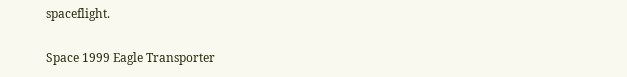spaceflight.

Space 1999 Eagle Transporter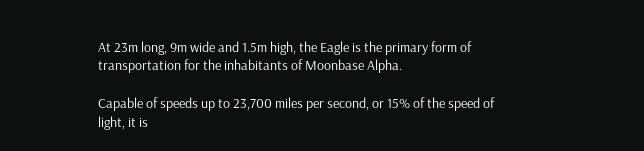At 23m long, 9m wide and 1.5m high, the Eagle is the primary form of transportation for the inhabitants of Moonbase Alpha.

Capable of speeds up to 23,700 miles per second, or 15% of the speed of light, it is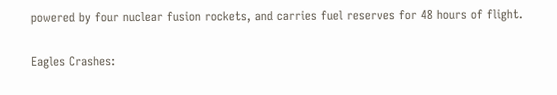powered by four nuclear fusion rockets, and carries fuel reserves for 48 hours of flight.

Eagles Crashes: